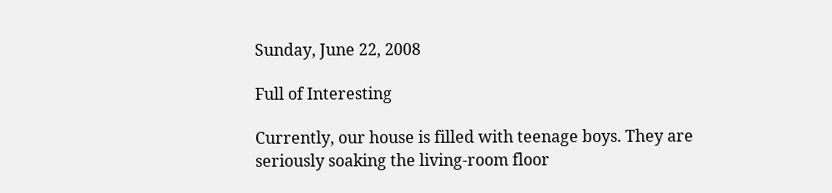Sunday, June 22, 2008

Full of Interesting

Currently, our house is filled with teenage boys. They are seriously soaking the living-room floor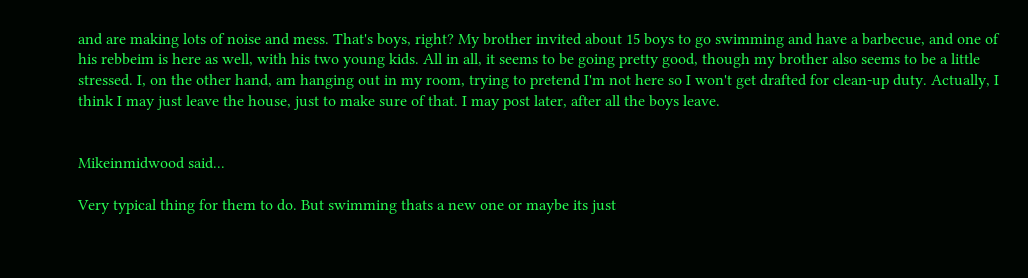and are making lots of noise and mess. That's boys, right? My brother invited about 15 boys to go swimming and have a barbecue, and one of his rebbeim is here as well, with his two young kids. All in all, it seems to be going pretty good, though my brother also seems to be a little stressed. I, on the other hand, am hanging out in my room, trying to pretend I'm not here so I won't get drafted for clean-up duty. Actually, I think I may just leave the house, just to make sure of that. I may post later, after all the boys leave.


Mikeinmidwood said...

Very typical thing for them to do. But swimming thats a new one or maybe its just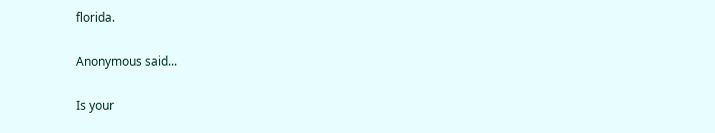florida.

Anonymous said...

Is your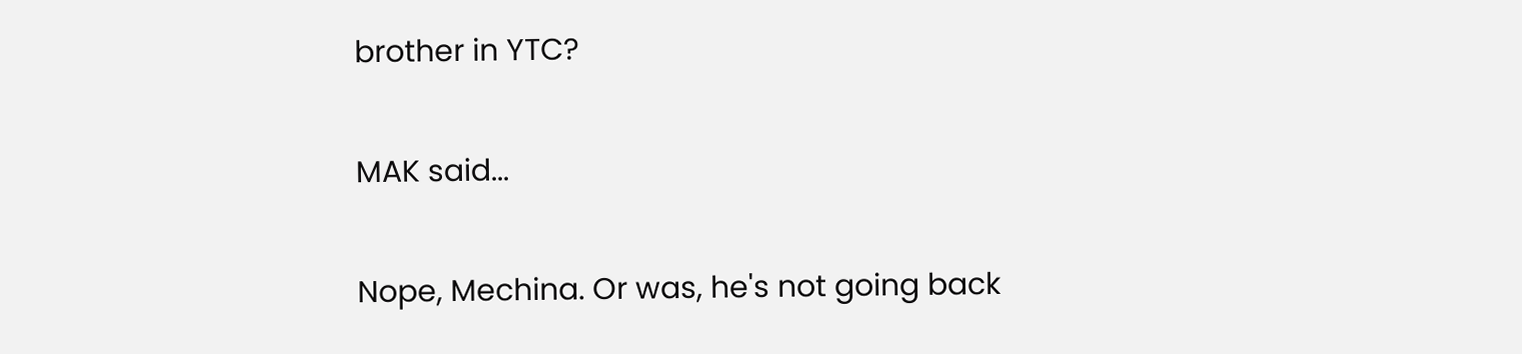brother in YTC?

MAK said...

Nope, Mechina. Or was, he's not going back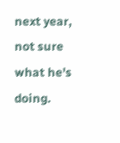next year, not sure what he's doing.